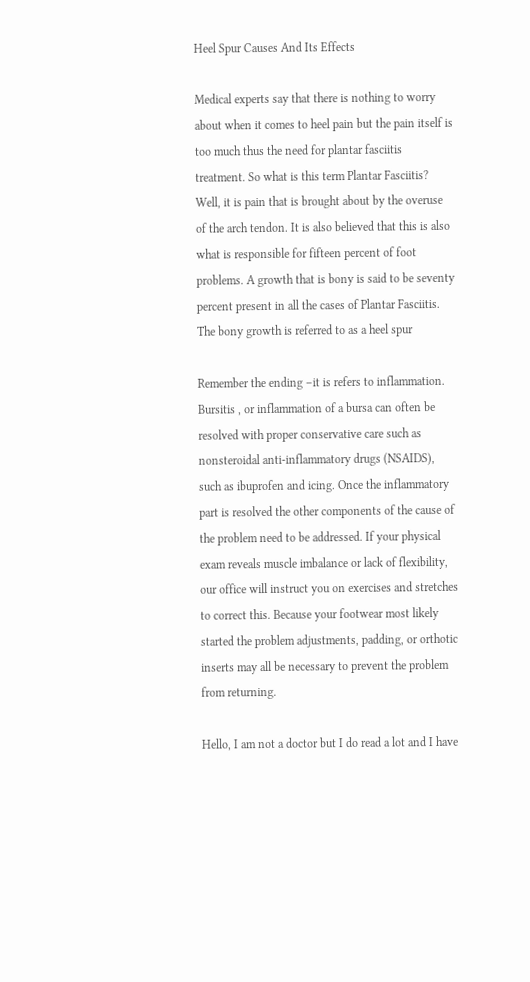Heel Spur Causes And Its Effects

Medical experts say that there is nothing to worry about when it comes to heel pain but the pain itself is too much thus the need for plantar fasciitis treatment. So what is this term Plantar Fasciitis? Well, it is pain that is brought about by the overuse of the arch tendon. It is also believed that this is also what is responsible for fifteen percent of foot problems. A growth that is bony is said to be seventy percent present in all the cases of Plantar Fasciitis. The bony growth is referred to as a heel spur

Remember the ending –it is refers to inflammation. Bursitis , or inflammation of a bursa can often be resolved with proper conservative care such as nonsteroidal anti-inflammatory drugs (NSAIDS), such as ibuprofen and icing. Once the inflammatory part is resolved the other components of the cause of the problem need to be addressed. If your physical exam reveals muscle imbalance or lack of flexibility, our office will instruct you on exercises and stretches to correct this. Because your footwear most likely started the problem adjustments, padding, or orthotic inserts may all be necessary to prevent the problem from returning.

Hello, I am not a doctor but I do read a lot and I have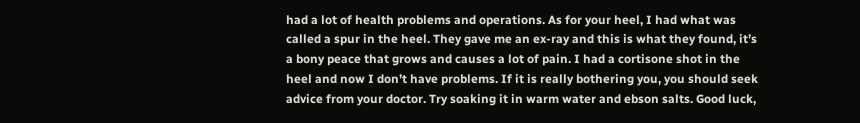had a lot of health problems and operations. As for your heel, I had what was called a spur in the heel. They gave me an ex-ray and this is what they found, it’s a bony peace that grows and causes a lot of pain. I had a cortisone shot in the heel and now I don’t have problems. If it is really bothering you, you should seek advice from your doctor. Try soaking it in warm water and ebson salts. Good luck,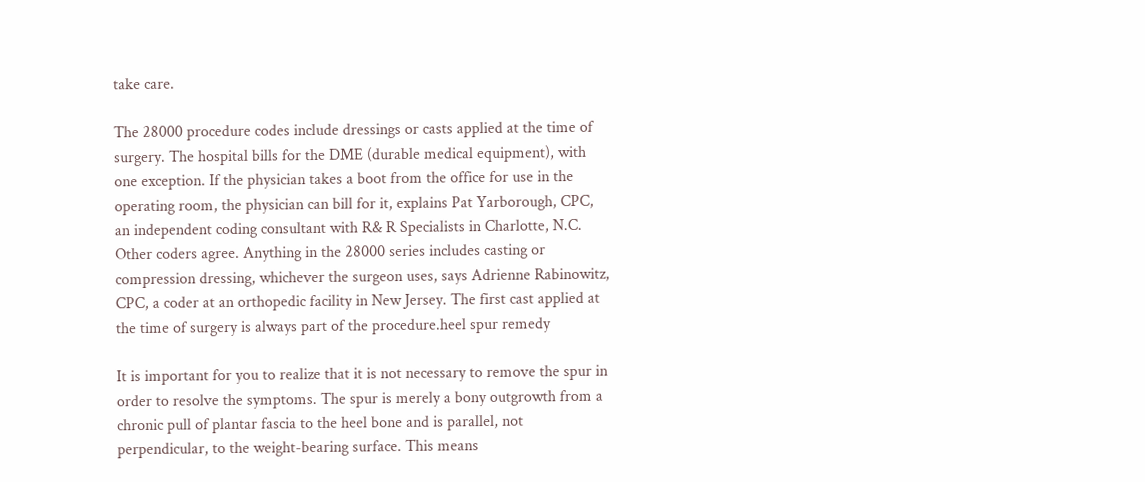take care.

The 28000 procedure codes include dressings or casts applied at the time of surgery. The hospital bills for the DME (durable medical equipment), with one exception. If the physician takes a boot from the office for use in the operating room, the physician can bill for it, explains Pat Yarborough, CPC, an independent coding consultant with R& R Specialists in Charlotte, N.C. Other coders agree. Anything in the 28000 series includes casting or compression dressing, whichever the surgeon uses, says Adrienne Rabinowitz, CPC, a coder at an orthopedic facility in New Jersey. The first cast applied at the time of surgery is always part of the procedure.heel spur remedy

It is important for you to realize that it is not necessary to remove the spur in order to resolve the symptoms. The spur is merely a bony outgrowth from a chronic pull of plantar fascia to the heel bone and is parallel, not perpendicular, to the weight-bearing surface. This means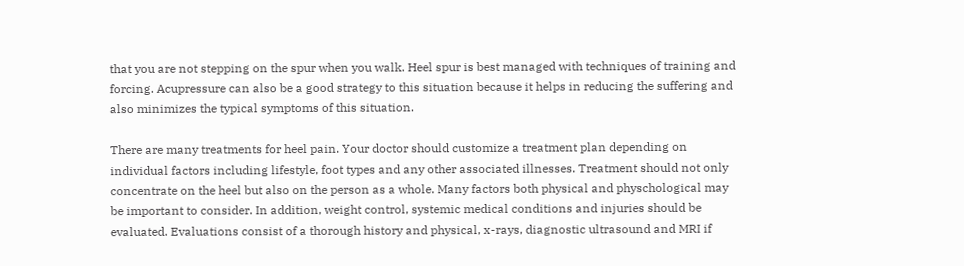that you are not stepping on the spur when you walk. Heel spur is best managed with techniques of training and forcing. Acupressure can also be a good strategy to this situation because it helps in reducing the suffering and also minimizes the typical symptoms of this situation.

There are many treatments for heel pain. Your doctor should customize a treatment plan depending on individual factors including lifestyle, foot types and any other associated illnesses. Treatment should not only concentrate on the heel but also on the person as a whole. Many factors both physical and physchological may be important to consider. In addition, weight control, systemic medical conditions and injuries should be evaluated. Evaluations consist of a thorough history and physical, x-rays, diagnostic ultrasound and MRI if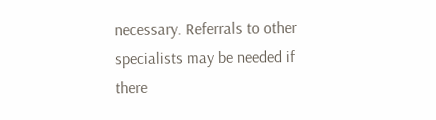necessary. Referrals to other specialists may be needed if there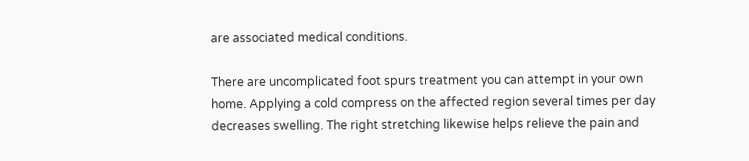are associated medical conditions.

There are uncomplicated foot spurs treatment you can attempt in your own home. Applying a cold compress on the affected region several times per day decreases swelling. The right stretching likewise helps relieve the pain and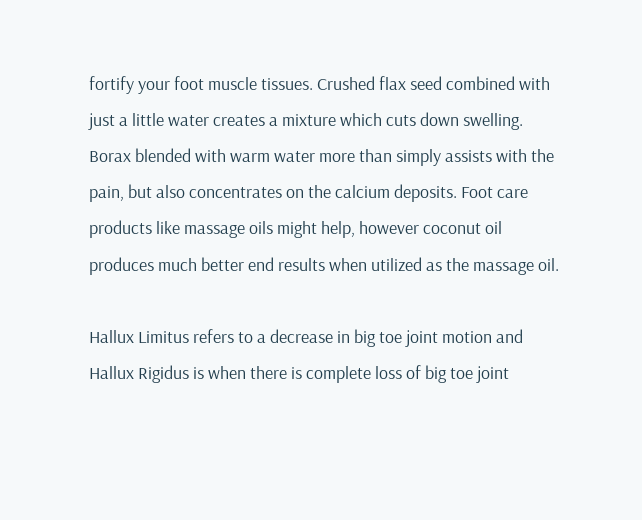fortify your foot muscle tissues. Crushed flax seed combined with just a little water creates a mixture which cuts down swelling. Borax blended with warm water more than simply assists with the pain, but also concentrates on the calcium deposits. Foot care products like massage oils might help, however coconut oil produces much better end results when utilized as the massage oil.

Hallux Limitus refers to a decrease in big toe joint motion and Hallux Rigidus is when there is complete loss of big toe joint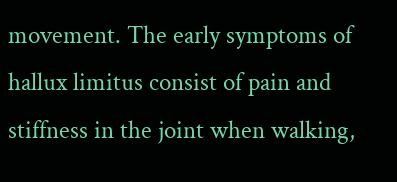movement. The early symptoms of hallux limitus consist of pain and stiffness in the joint when walking,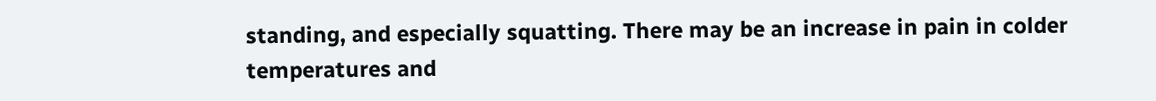standing, and especially squatting. There may be an increase in pain in colder temperatures and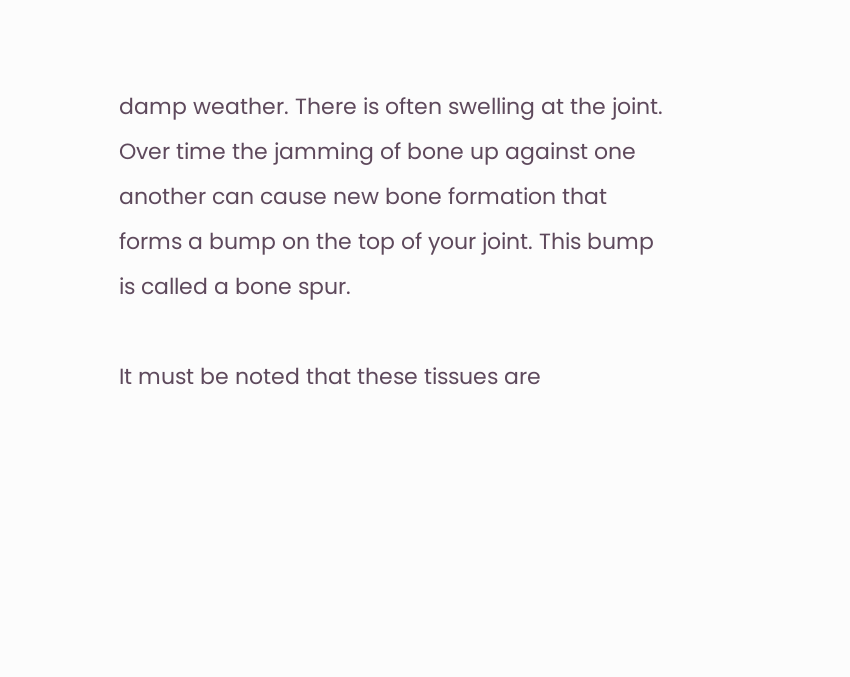damp weather. There is often swelling at the joint. Over time the jamming of bone up against one another can cause new bone formation that forms a bump on the top of your joint. This bump is called a bone spur.

It must be noted that these tissues are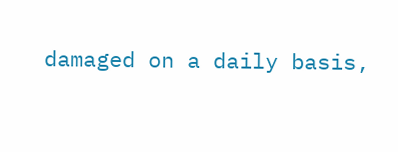damaged on a daily basis,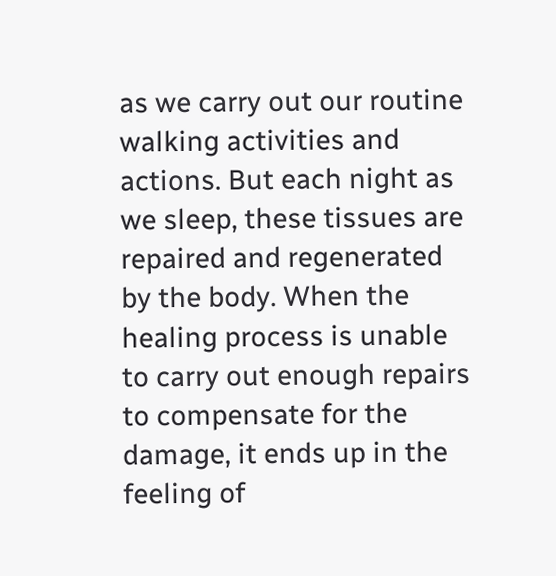as we carry out our routine walking activities and actions. But each night as we sleep, these tissues are repaired and regenerated by the body. When the healing process is unable to carry out enough repairs to compensate for the damage, it ends up in the feeling of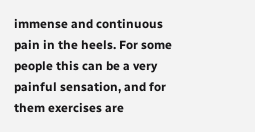immense and continuous pain in the heels. For some people this can be a very painful sensation, and for them exercises are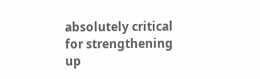absolutely critical for strengthening up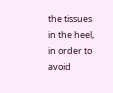the tissues in the heel, in order to avoid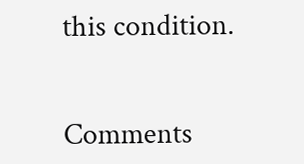this condition.


Comments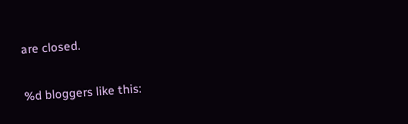are closed.

%d bloggers like this: